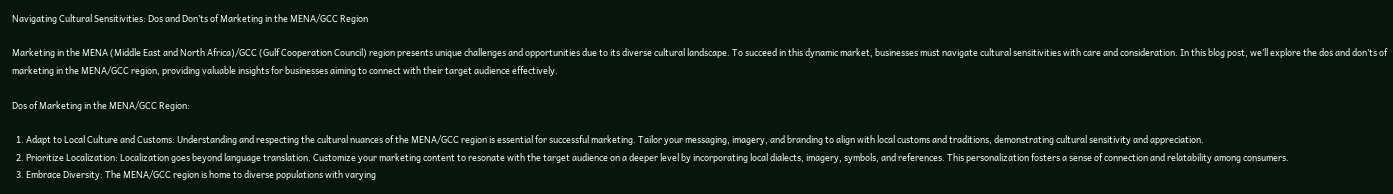Navigating Cultural Sensitivities: Dos and Don’ts of Marketing in the MENA/GCC Region

Marketing in the MENA (Middle East and North Africa)/GCC (Gulf Cooperation Council) region presents unique challenges and opportunities due to its diverse cultural landscape. To succeed in this dynamic market, businesses must navigate cultural sensitivities with care and consideration. In this blog post, we’ll explore the dos and don’ts of marketing in the MENA/GCC region, providing valuable insights for businesses aiming to connect with their target audience effectively.

Dos of Marketing in the MENA/GCC Region:

  1. Adapt to Local Culture and Customs: Understanding and respecting the cultural nuances of the MENA/GCC region is essential for successful marketing. Tailor your messaging, imagery, and branding to align with local customs and traditions, demonstrating cultural sensitivity and appreciation.
  2. Prioritize Localization: Localization goes beyond language translation. Customize your marketing content to resonate with the target audience on a deeper level by incorporating local dialects, imagery, symbols, and references. This personalization fosters a sense of connection and relatability among consumers.
  3. Embrace Diversity: The MENA/GCC region is home to diverse populations with varying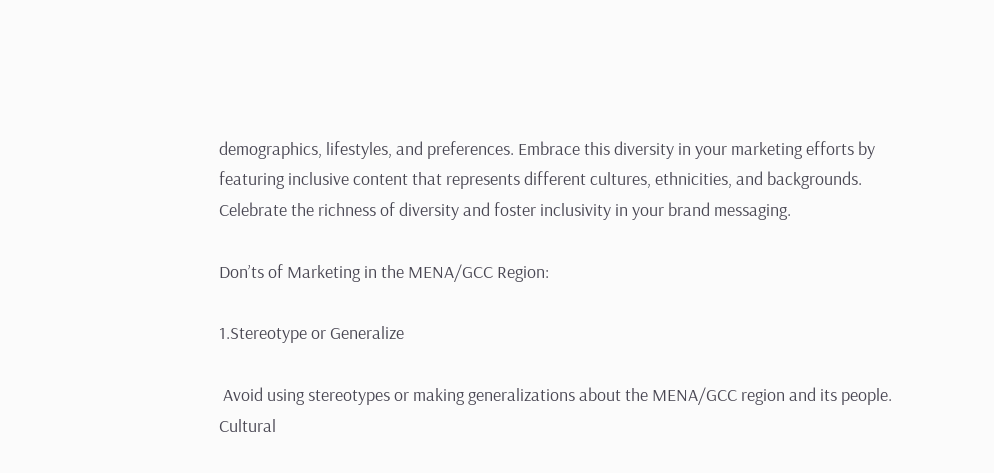demographics, lifestyles, and preferences. Embrace this diversity in your marketing efforts by featuring inclusive content that represents different cultures, ethnicities, and backgrounds. Celebrate the richness of diversity and foster inclusivity in your brand messaging.

Don’ts of Marketing in the MENA/GCC Region:

1.Stereotype or Generalize

 Avoid using stereotypes or making generalizations about the MENA/GCC region and its people. Cultural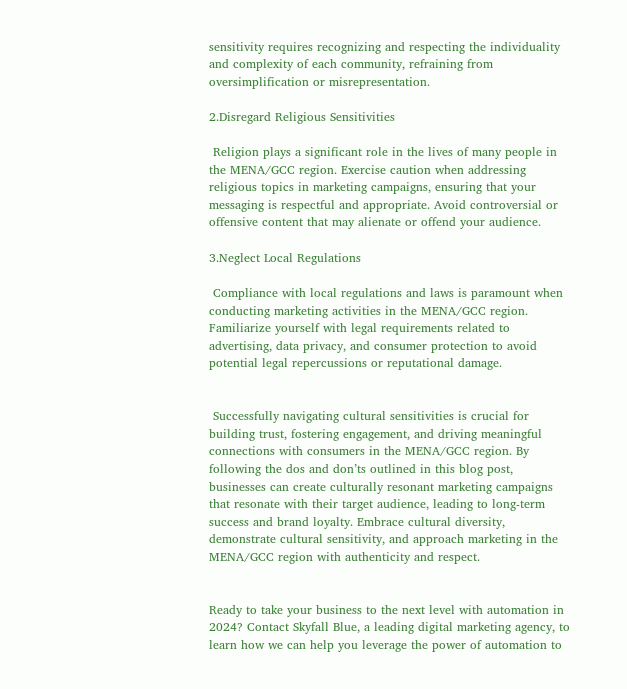sensitivity requires recognizing and respecting the individuality and complexity of each community, refraining from oversimplification or misrepresentation.

2.Disregard Religious Sensitivities

 Religion plays a significant role in the lives of many people in the MENA/GCC region. Exercise caution when addressing religious topics in marketing campaigns, ensuring that your messaging is respectful and appropriate. Avoid controversial or offensive content that may alienate or offend your audience.

3.Neglect Local Regulations

 Compliance with local regulations and laws is paramount when conducting marketing activities in the MENA/GCC region. Familiarize yourself with legal requirements related to advertising, data privacy, and consumer protection to avoid potential legal repercussions or reputational damage.


 Successfully navigating cultural sensitivities is crucial for building trust, fostering engagement, and driving meaningful connections with consumers in the MENA/GCC region. By following the dos and don’ts outlined in this blog post, businesses can create culturally resonant marketing campaigns that resonate with their target audience, leading to long-term success and brand loyalty. Embrace cultural diversity, demonstrate cultural sensitivity, and approach marketing in the MENA/GCC region with authenticity and respect.


Ready to take your business to the next level with automation in 2024? Contact Skyfall Blue, a leading digital marketing agency, to learn how we can help you leverage the power of automation to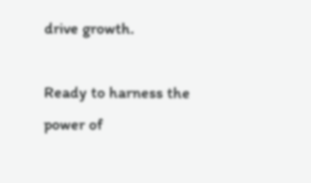drive growth.

Ready to harness the power of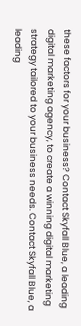these factors for your business? Contact Skyfall Blue, a leading digital marketing agency, to create a winning digital marketing strategy tailored to your business needs. Contact Skyfall Blue, a leading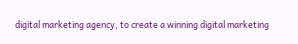digital marketing agency, to create a winning digital marketing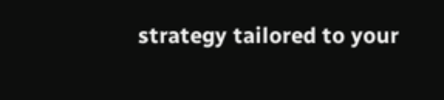strategy tailored to your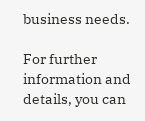business needs.

For further information and details, you can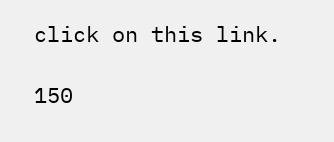click on this link.

150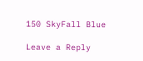150 SkyFall Blue

Leave a Reply